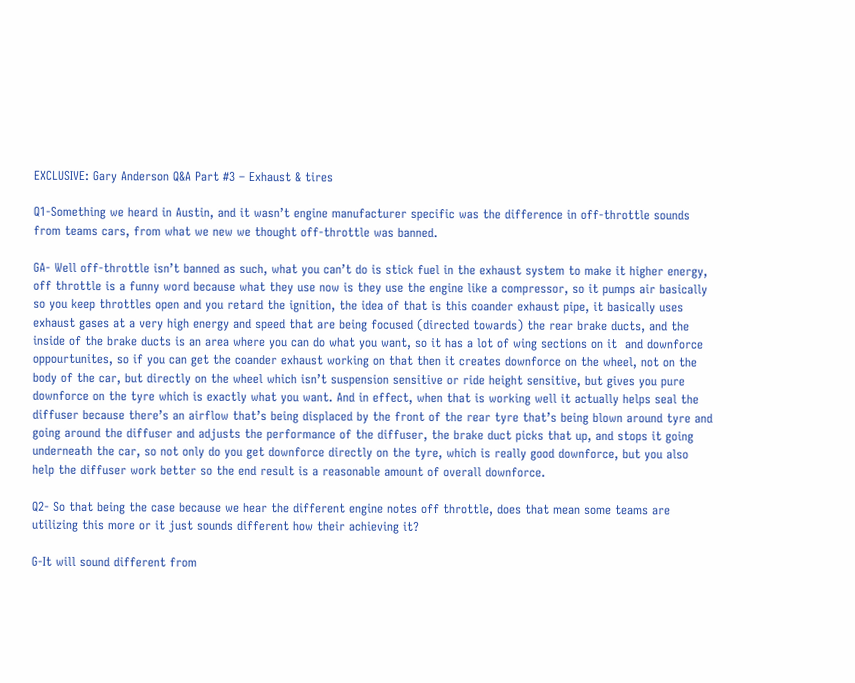EXCLUSIVE: Gary Anderson Q&A Part #3 – Exhaust & tires

Q1-Something we heard in Austin, and it wasn’t engine manufacturer specific was the difference in off-throttle sounds from teams cars, from what we new we thought off-throttle was banned.

GA- Well off-throttle isn’t banned as such, what you can’t do is stick fuel in the exhaust system to make it higher energy, off throttle is a funny word because what they use now is they use the engine like a compressor, so it pumps air basically so you keep throttles open and you retard the ignition, the idea of that is this coander exhaust pipe, it basically uses exhaust gases at a very high energy and speed that are being focused (directed towards) the rear brake ducts, and the inside of the brake ducts is an area where you can do what you want, so it has a lot of wing sections on it  and downforce oppourtunites, so if you can get the coander exhaust working on that then it creates downforce on the wheel, not on the body of the car, but directly on the wheel which isn’t suspension sensitive or ride height sensitive, but gives you pure downforce on the tyre which is exactly what you want. And in effect, when that is working well it actually helps seal the diffuser because there’s an airflow that’s being displaced by the front of the rear tyre that’s being blown around tyre and going around the diffuser and adjusts the performance of the diffuser, the brake duct picks that up, and stops it going underneath the car, so not only do you get downforce directly on the tyre, which is really good downforce, but you also help the diffuser work better so the end result is a reasonable amount of overall downforce.

Q2- So that being the case because we hear the different engine notes off throttle, does that mean some teams are utilizing this more or it just sounds different how their achieving it?

G-It will sound different from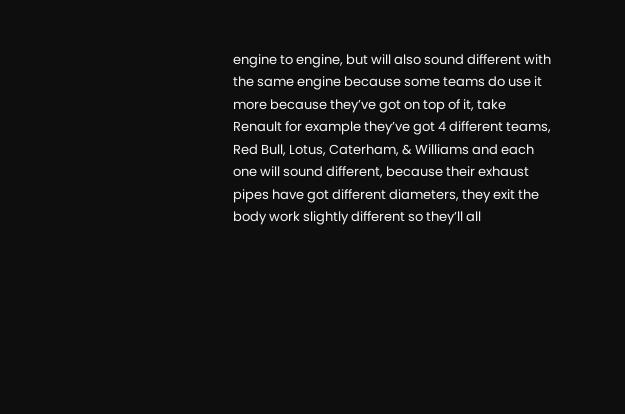engine to engine, but will also sound different with the same engine because some teams do use it more because they’ve got on top of it, take Renault for example they’ve got 4 different teams, Red Bull, Lotus, Caterham, & Williams and each one will sound different, because their exhaust pipes have got different diameters, they exit the body work slightly different so they’ll all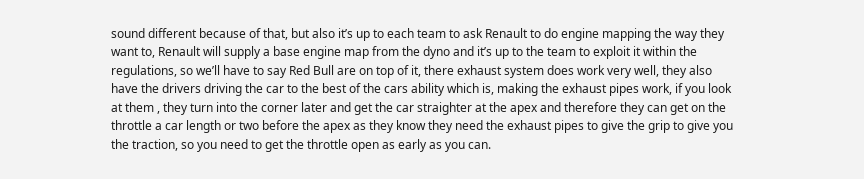sound different because of that, but also it’s up to each team to ask Renault to do engine mapping the way they want to, Renault will supply a base engine map from the dyno and it’s up to the team to exploit it within the regulations, so we’ll have to say Red Bull are on top of it, there exhaust system does work very well, they also have the drivers driving the car to the best of the cars ability which is, making the exhaust pipes work, if you look at them , they turn into the corner later and get the car straighter at the apex and therefore they can get on the throttle a car length or two before the apex as they know they need the exhaust pipes to give the grip to give you the traction, so you need to get the throttle open as early as you can.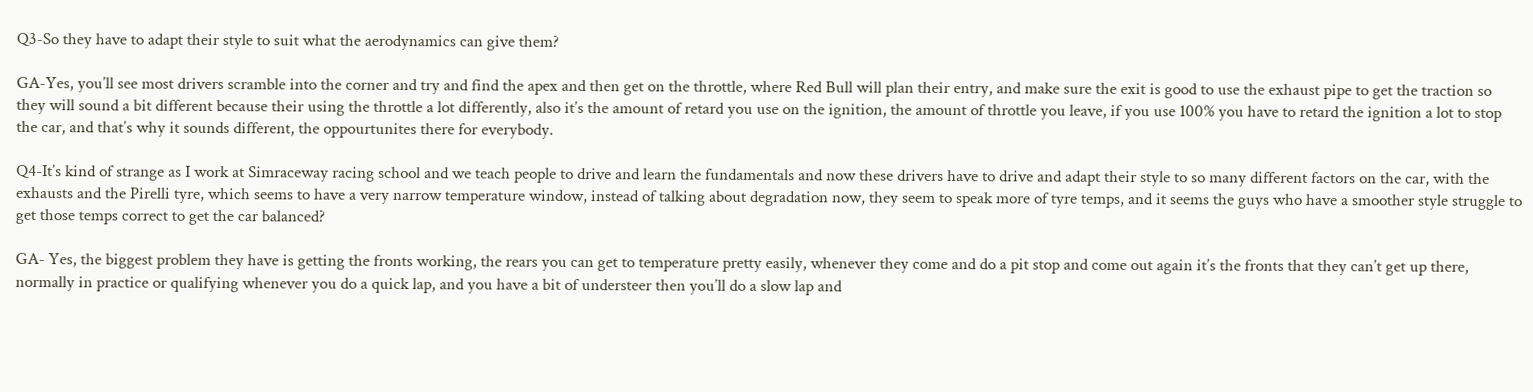Q3-So they have to adapt their style to suit what the aerodynamics can give them?

GA-Yes, you’ll see most drivers scramble into the corner and try and find the apex and then get on the throttle, where Red Bull will plan their entry, and make sure the exit is good to use the exhaust pipe to get the traction so they will sound a bit different because their using the throttle a lot differently, also it’s the amount of retard you use on the ignition, the amount of throttle you leave, if you use 100% you have to retard the ignition a lot to stop the car, and that’s why it sounds different, the oppourtunites there for everybody.

Q4-It’s kind of strange as I work at Simraceway racing school and we teach people to drive and learn the fundamentals and now these drivers have to drive and adapt their style to so many different factors on the car, with the exhausts and the Pirelli tyre, which seems to have a very narrow temperature window, instead of talking about degradation now, they seem to speak more of tyre temps, and it seems the guys who have a smoother style struggle to get those temps correct to get the car balanced?

GA- Yes, the biggest problem they have is getting the fronts working, the rears you can get to temperature pretty easily, whenever they come and do a pit stop and come out again it’s the fronts that they can’t get up there, normally in practice or qualifying whenever you do a quick lap, and you have a bit of understeer then you’ll do a slow lap and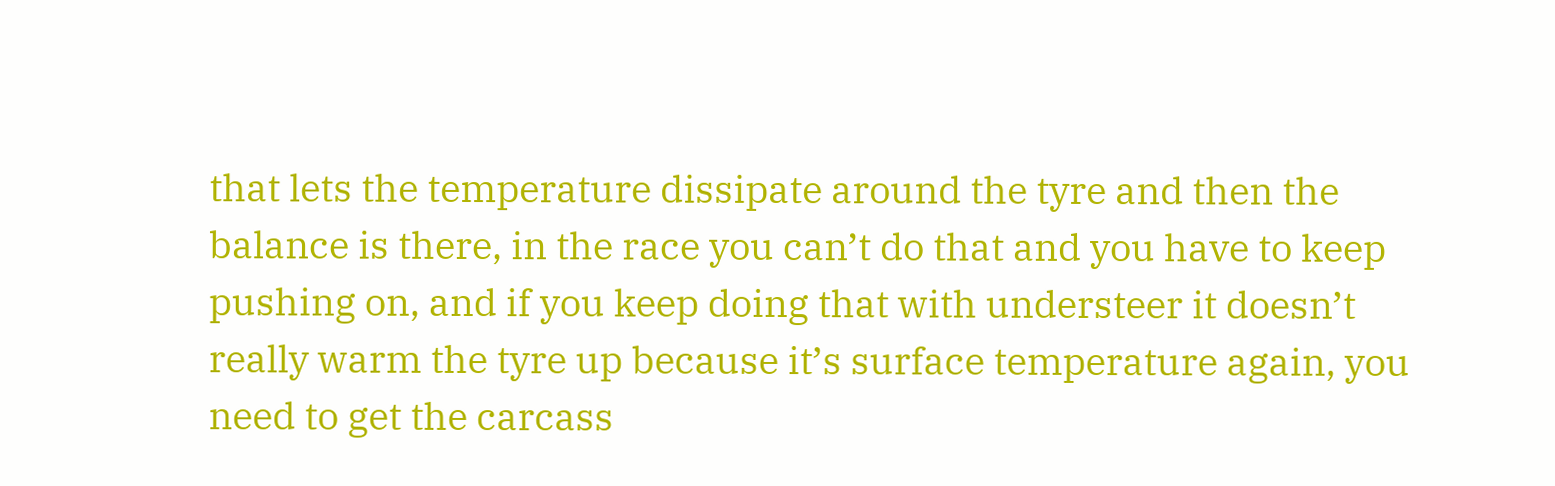that lets the temperature dissipate around the tyre and then the balance is there, in the race you can’t do that and you have to keep pushing on, and if you keep doing that with understeer it doesn’t really warm the tyre up because it’s surface temperature again, you need to get the carcass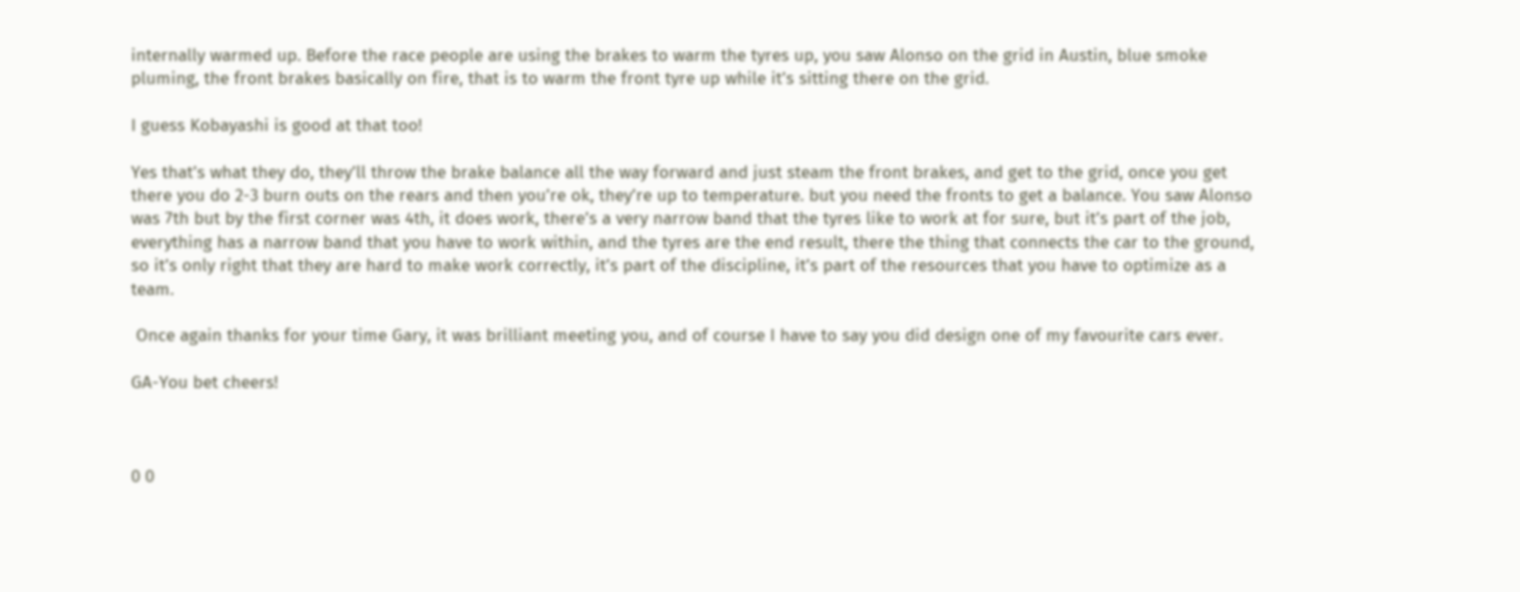internally warmed up. Before the race people are using the brakes to warm the tyres up, you saw Alonso on the grid in Austin, blue smoke pluming, the front brakes basically on fire, that is to warm the front tyre up while it’s sitting there on the grid.

I guess Kobayashi is good at that too!

Yes that’s what they do, they’ll throw the brake balance all the way forward and just steam the front brakes, and get to the grid, once you get there you do 2-3 burn outs on the rears and then you’re ok, they’re up to temperature. but you need the fronts to get a balance. You saw Alonso was 7th but by the first corner was 4th, it does work, there’s a very narrow band that the tyres like to work at for sure, but it’s part of the job, everything has a narrow band that you have to work within, and the tyres are the end result, there the thing that connects the car to the ground, so it’s only right that they are hard to make work correctly, it’s part of the discipline, it’s part of the resources that you have to optimize as a team.

 Once again thanks for your time Gary, it was brilliant meeting you, and of course I have to say you did design one of my favourite cars ever.

GA-You bet cheers!



0 0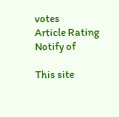votes
Article Rating
Notify of

This site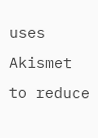uses Akismet to reduce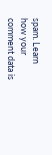spam. Learn how your comment data is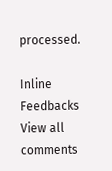processed.

Inline Feedbacks
View all comments